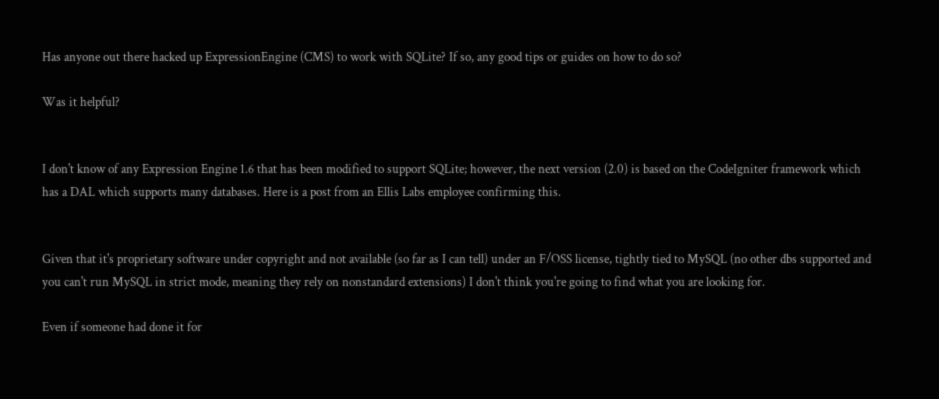Has anyone out there hacked up ExpressionEngine (CMS) to work with SQLite? If so, any good tips or guides on how to do so?

Was it helpful?


I don't know of any Expression Engine 1.6 that has been modified to support SQLite; however, the next version (2.0) is based on the CodeIgniter framework which has a DAL which supports many databases. Here is a post from an Ellis Labs employee confirming this.


Given that it's proprietary software under copyright and not available (so far as I can tell) under an F/OSS license, tightly tied to MySQL (no other dbs supported and you can't run MySQL in strict mode, meaning they rely on nonstandard extensions) I don't think you're going to find what you are looking for.

Even if someone had done it for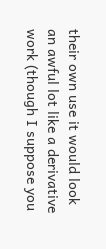their own use it would look an awful lot like a derivative work (though I suppose you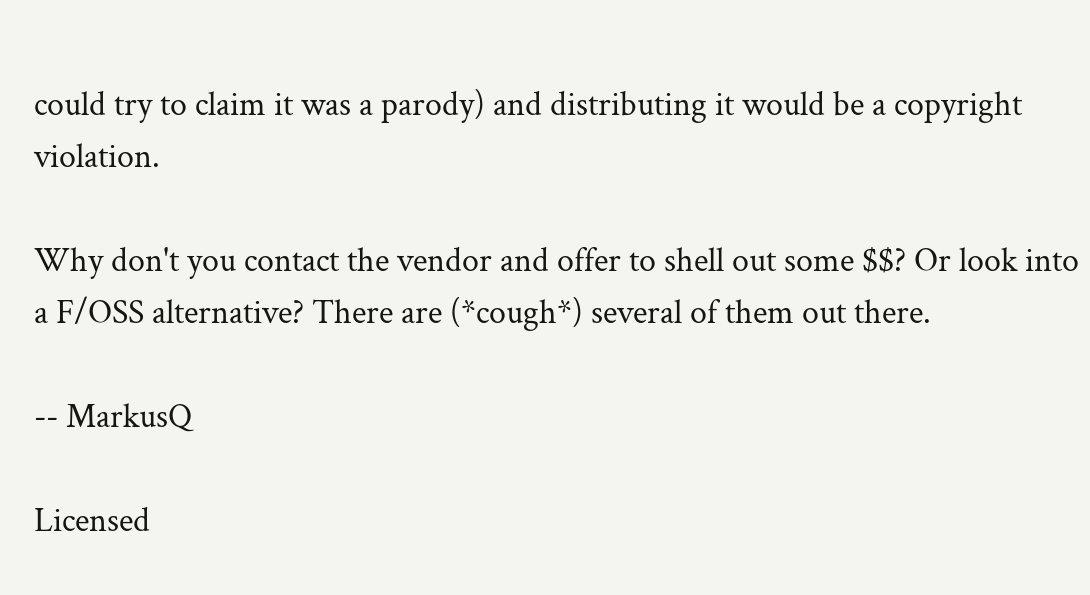could try to claim it was a parody) and distributing it would be a copyright violation.

Why don't you contact the vendor and offer to shell out some $$? Or look into a F/OSS alternative? There are (*cough*) several of them out there.

-- MarkusQ

Licensed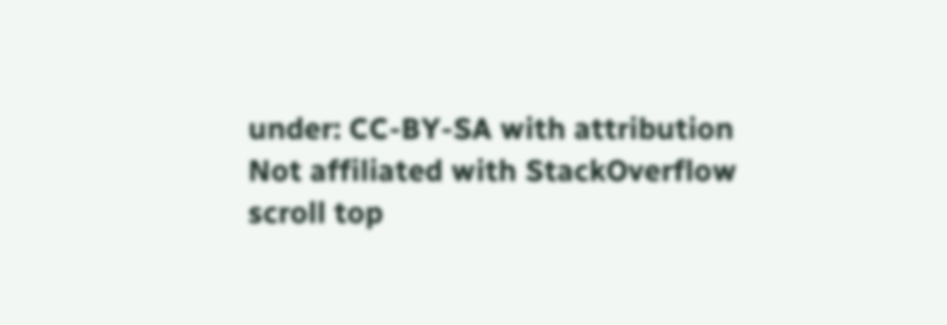under: CC-BY-SA with attribution
Not affiliated with StackOverflow
scroll top